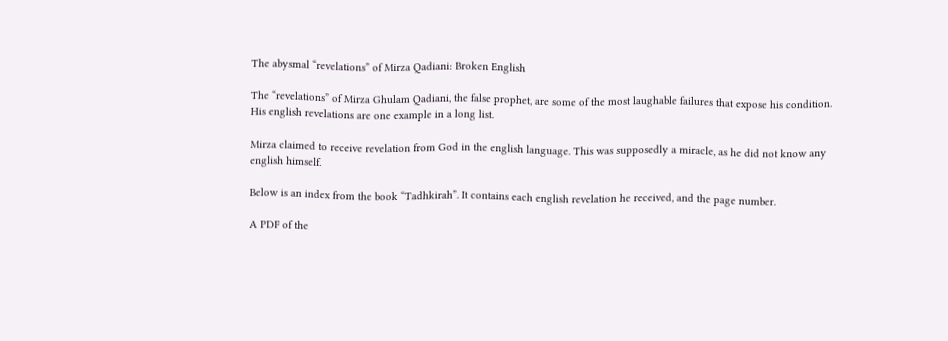The abysmal “revelations” of Mirza Qadiani: Broken English

The “revelations” of Mirza Ghulam Qadiani, the false prophet, are some of the most laughable failures that expose his condition. His english revelations are one example in a long list.

Mirza claimed to receive revelation from God in the english language. This was supposedly a miracle, as he did not know any english himself.

Below is an index from the book “Tadhkirah”. It contains each english revelation he received, and the page number.

A PDF of the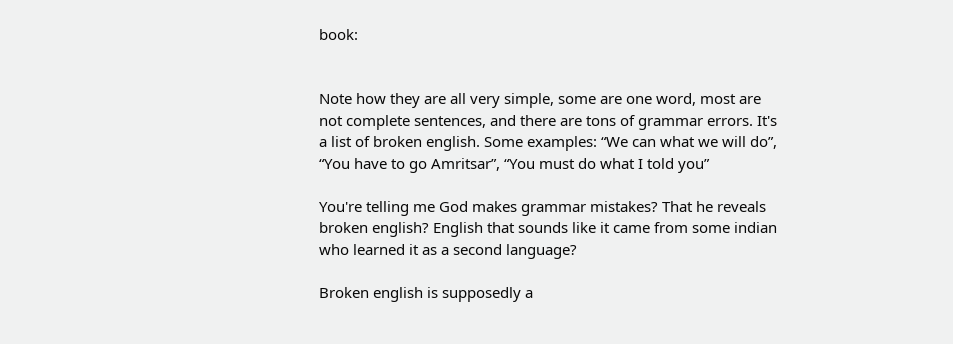book:


Note how they are all very simple, some are one word, most are not complete sentences, and there are tons of grammar errors. It's a list of broken english. Some examples: “We can what we will do”, “You have to go Amritsar”, “You must do what I told you”

You're telling me God makes grammar mistakes? That he reveals broken english? English that sounds like it came from some indian who learned it as a second language?

Broken english is supposedly a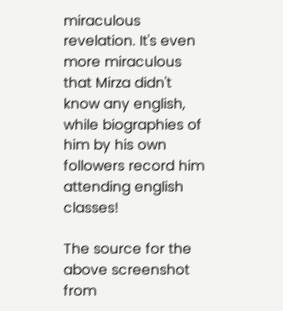miraculous revelation. It's even more miraculous that Mirza didn't know any english, while biographies of him by his own followers record him attending english classes!

The source for the above screenshot from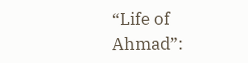“Life of Ahmad”: